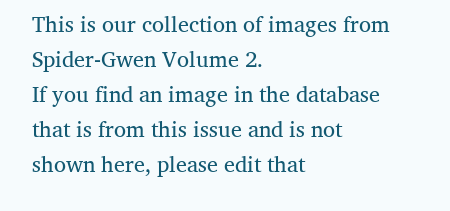This is our collection of images from Spider-Gwen Volume 2.
If you find an image in the database that is from this issue and is not shown here, please edit that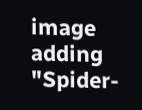image adding "Spider-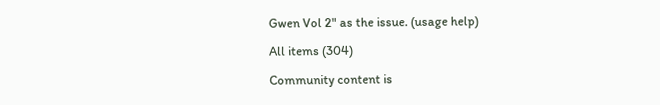Gwen Vol 2" as the issue. (usage help)

All items (304)

Community content is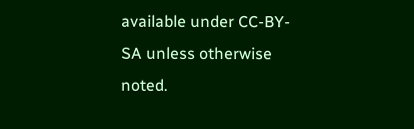available under CC-BY-SA unless otherwise noted.